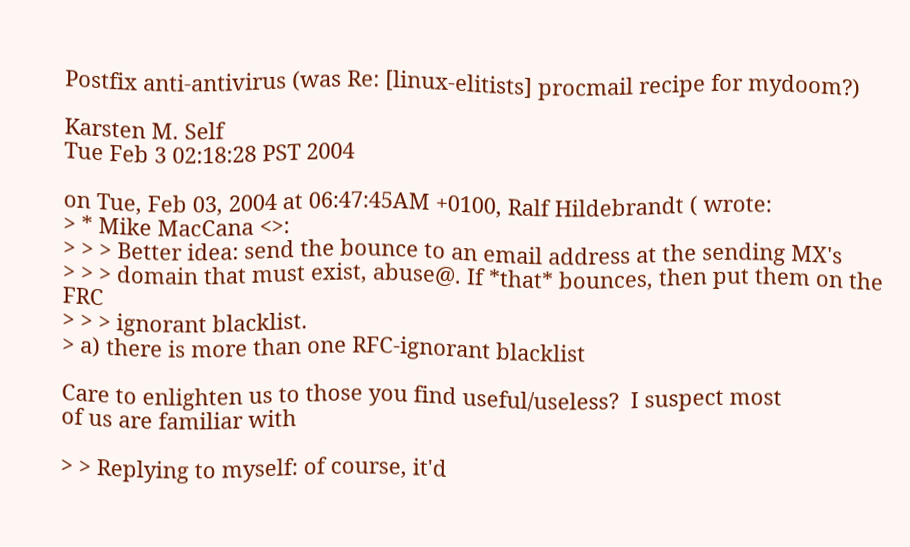Postfix anti-antivirus (was Re: [linux-elitists] procmail recipe for mydoom?)

Karsten M. Self
Tue Feb 3 02:18:28 PST 2004

on Tue, Feb 03, 2004 at 06:47:45AM +0100, Ralf Hildebrandt ( wrote:
> * Mike MacCana <>:
> > > Better idea: send the bounce to an email address at the sending MX's
> > > domain that must exist, abuse@. If *that* bounces, then put them on the FRC
> > > ignorant blacklist.
> a) there is more than one RFC-ignorant blacklist

Care to enlighten us to those you find useful/useless?  I suspect most
of us are familiar with

> > Replying to myself: of course, it'd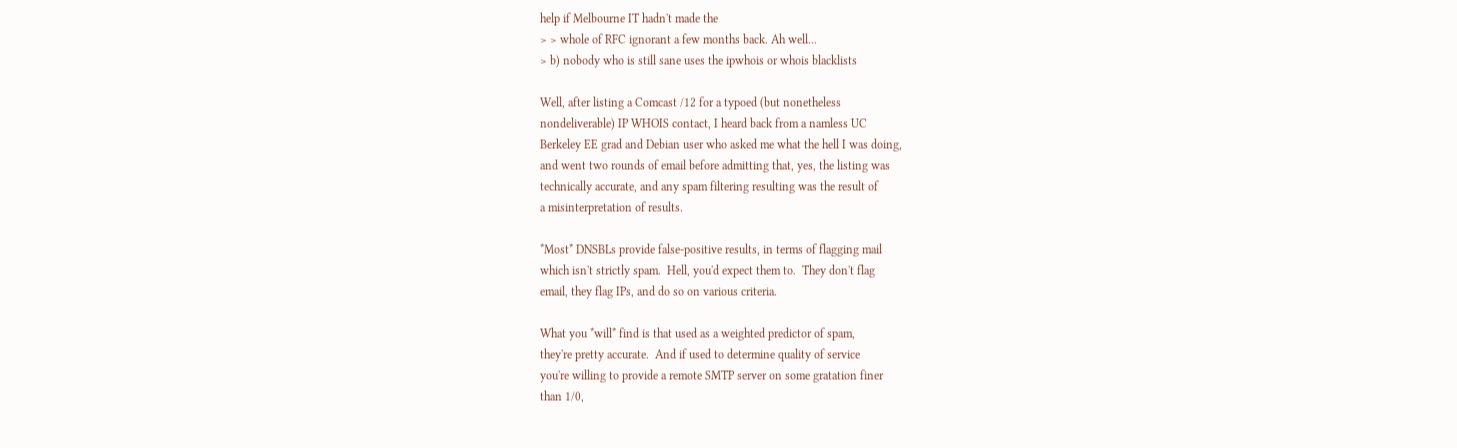help if Melbourne IT hadn't made the
> > whole of RFC ignorant a few months back. Ah well...
> b) nobody who is still sane uses the ipwhois or whois blacklists

Well, after listing a Comcast /12 for a typoed (but nonetheless
nondeliverable) IP WHOIS contact, I heard back from a namless UC
Berkeley EE grad and Debian user who asked me what the hell I was doing,
and went two rounds of email before admitting that, yes, the listing was
technically accurate, and any spam filtering resulting was the result of
a misinterpretation of results.

*Most* DNSBLs provide false-positive results, in terms of flagging mail
which isn't strictly spam.  Hell, you'd expect them to.  They don't flag
email, they flag IPs, and do so on various criteria.

What you *will* find is that used as a weighted predictor of spam,
they're pretty accurate.  And if used to determine quality of service
you're willing to provide a remote SMTP server on some gratation finer
than 1/0,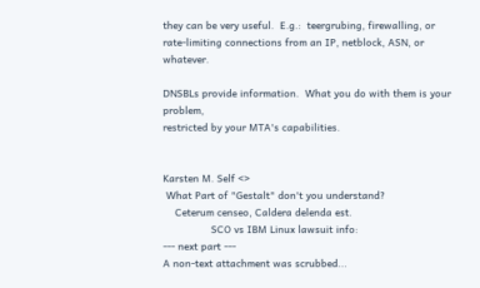they can be very useful.  E.g.:  teergrubing, firewalling, or
rate-limiting connections from an IP, netblock, ASN, or whatever.

DNSBLs provide information.  What you do with them is your problem,
restricted by your MTA's capabilities.


Karsten M. Self <>
 What Part of "Gestalt" don't you understand?
    Ceterum censeo, Caldera delenda est.
                SCO vs IBM Linux lawsuit info:
--- next part ---
A non-text attachment was scrubbed...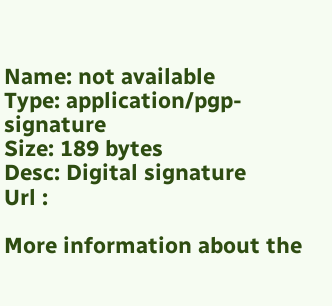Name: not available
Type: application/pgp-signature
Size: 189 bytes
Desc: Digital signature
Url :

More information about the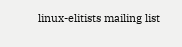linux-elitists mailing list